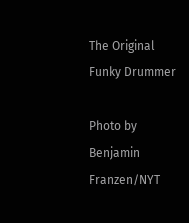The Original Funky Drummer

Photo by Benjamin Franzen/NYT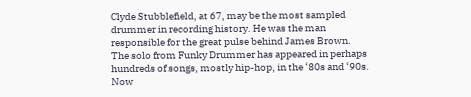Clyde Stubblefield, at 67, may be the most sampled drummer in recording history. He was the man responsible for the great pulse behind James Brown. The solo from Funky Drummer has appeared in perhaps hundreds of songs, mostly hip-hop, in the ‘80s and ‘90s. Now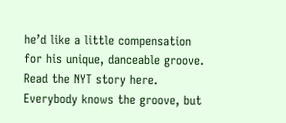he’d like a little compensation for his unique, danceable groove. Read the NYT story here. Everybody knows the groove, but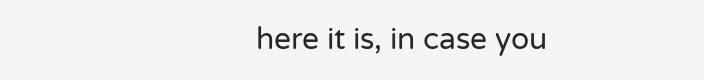here it is, in case you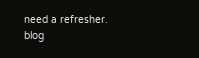need a refresher.
blog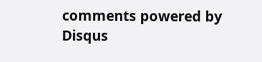comments powered by Disqus